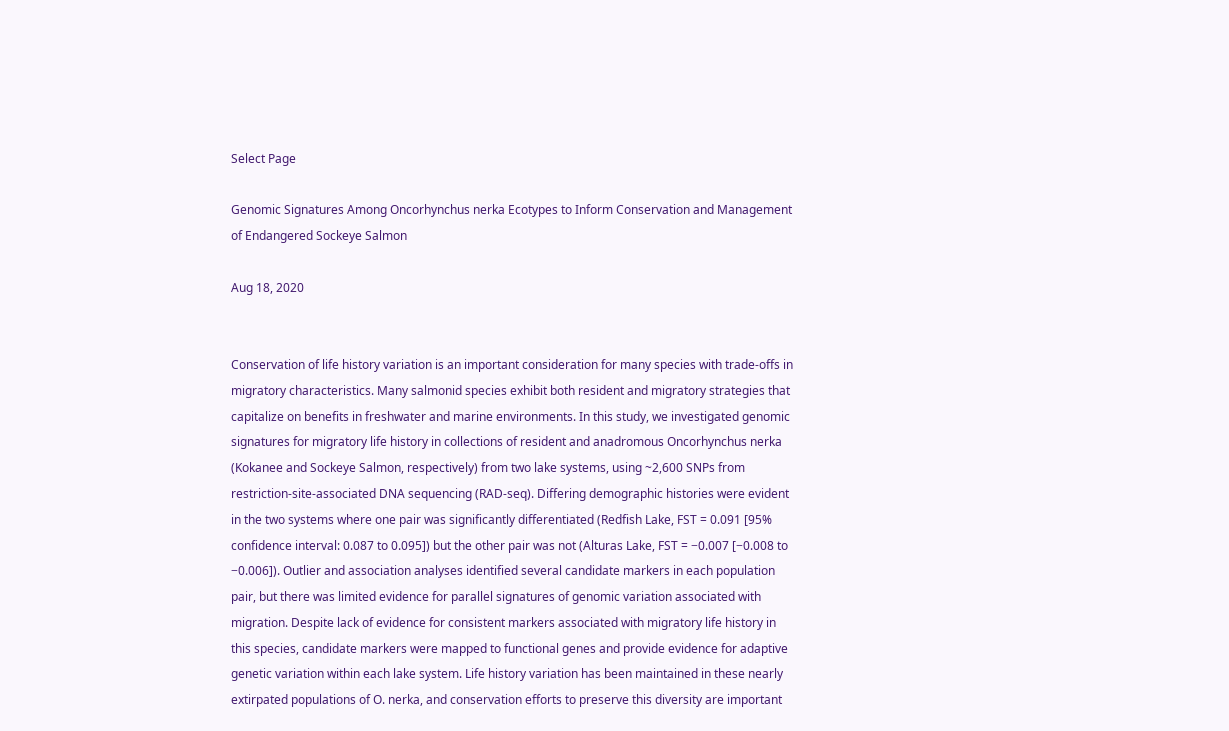Select Page

Genomic Signatures Among Oncorhynchus nerka Ecotypes to Inform Conservation and Management of Endangered Sockeye Salmon

Aug 18, 2020


Conservation of life history variation is an important consideration for many species with trade‐offs in migratory characteristics. Many salmonid species exhibit both resident and migratory strategies that capitalize on benefits in freshwater and marine environments. In this study, we investigated genomic signatures for migratory life history in collections of resident and anadromous Oncorhynchus nerka (Kokanee and Sockeye Salmon, respectively) from two lake systems, using ~2,600 SNPs from restriction‐site‐associated DNA sequencing (RAD‐seq). Differing demographic histories were evident in the two systems where one pair was significantly differentiated (Redfish Lake, FST = 0.091 [95% confidence interval: 0.087 to 0.095]) but the other pair was not (Alturas Lake, FST = −0.007 [−0.008 to −0.006]). Outlier and association analyses identified several candidate markers in each population pair, but there was limited evidence for parallel signatures of genomic variation associated with migration. Despite lack of evidence for consistent markers associated with migratory life history in this species, candidate markers were mapped to functional genes and provide evidence for adaptive genetic variation within each lake system. Life history variation has been maintained in these nearly extirpated populations of O. nerka, and conservation efforts to preserve this diversity are important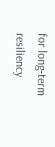for long‐term resiliency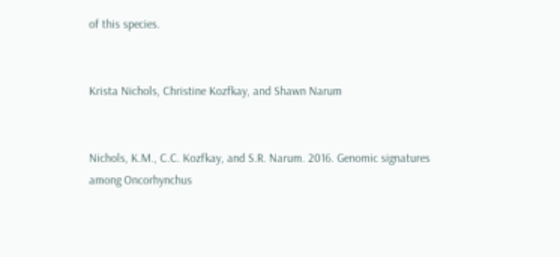of this species.


Krista Nichols, Christine Kozfkay, and Shawn Narum


Nichols, K.M., C.C. Kozfkay, and S.R. Narum. 2016. Genomic signatures among Oncorhynchus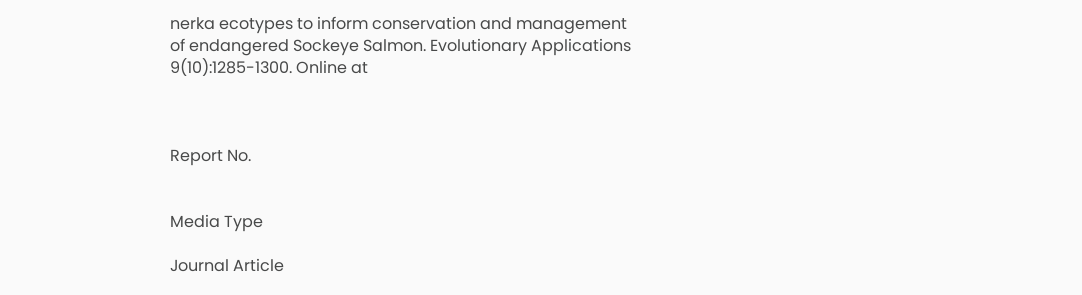nerka ecotypes to inform conservation and management of endangered Sockeye Salmon. Evolutionary Applications 9(10):1285-1300. Online at



Report No.


Media Type

Journal Article